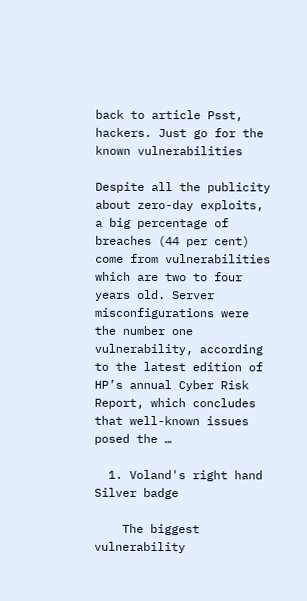back to article Psst, hackers. Just go for the known vulnerabilities

Despite all the publicity about zero-day exploits, a big percentage of breaches (44 per cent) come from vulnerabilities which are two to four years old. Server misconfigurations were the number one vulnerability, according to the latest edition of HP’s annual Cyber Risk Report, which concludes that well-known issues posed the …

  1. Voland's right hand Silver badge

    The biggest vulnerability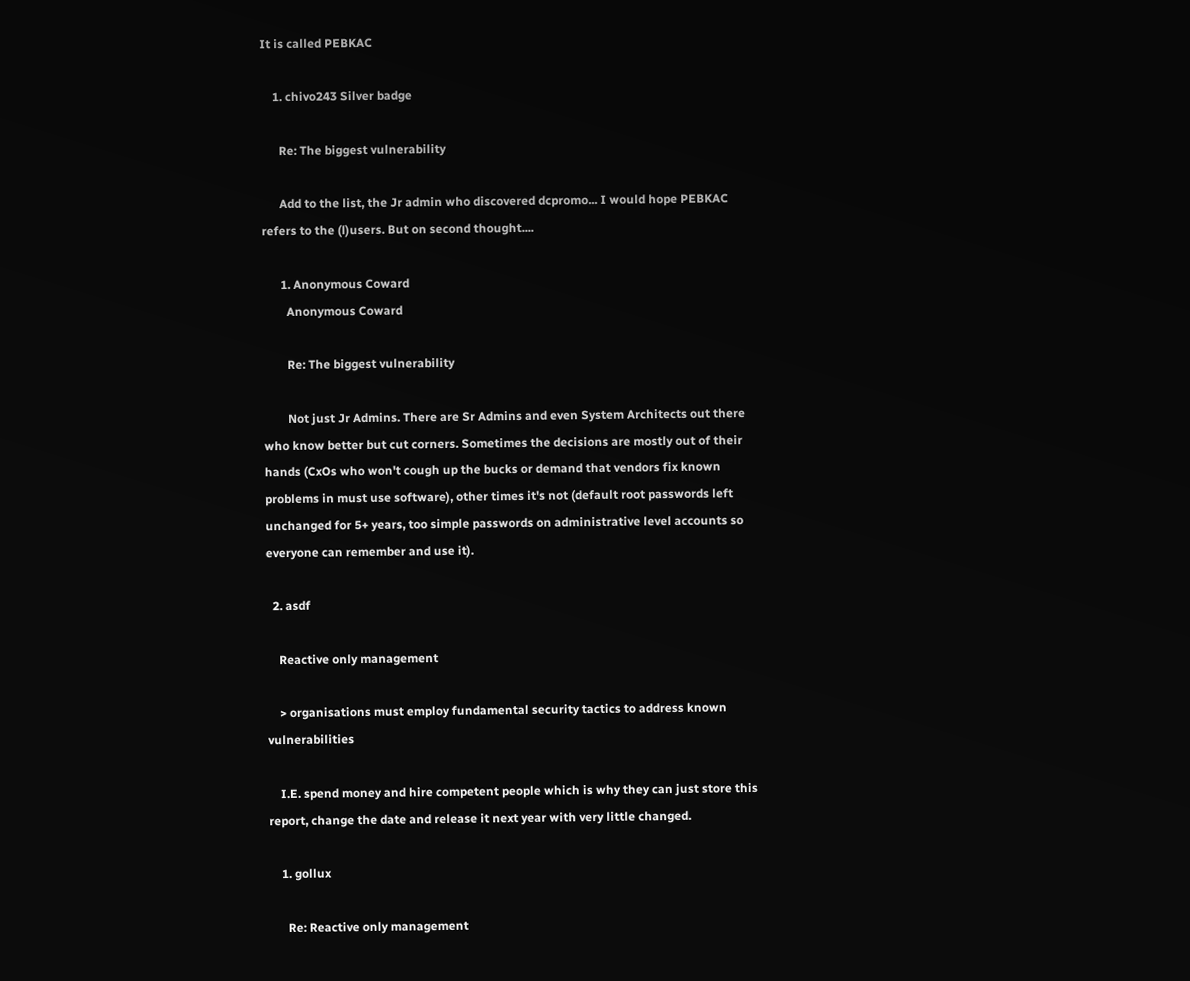It is called PEBKAC

    1. chivo243 Silver badge

      Re: The biggest vulnerability

      Add to the list, the Jr admin who discovered dcpromo... I would hope PEBKAC refers to the (l)users. But on second thought....

      1. Anonymous Coward
        Anonymous Coward

        Re: The biggest vulnerability

        Not just Jr Admins. There are Sr Admins and even System Architects out there who know better but cut corners. Sometimes the decisions are mostly out of their hands (CxOs who won't cough up the bucks or demand that vendors fix known problems in must use software), other times it's not (default root passwords left unchanged for 5+ years, too simple passwords on administrative level accounts so everyone can remember and use it).

  2. asdf

    Reactive only management

    > organisations must employ fundamental security tactics to address known vulnerabilities

    I.E. spend money and hire competent people which is why they can just store this report, change the date and release it next year with very little changed.

    1. gollux

      Re: Reactive only management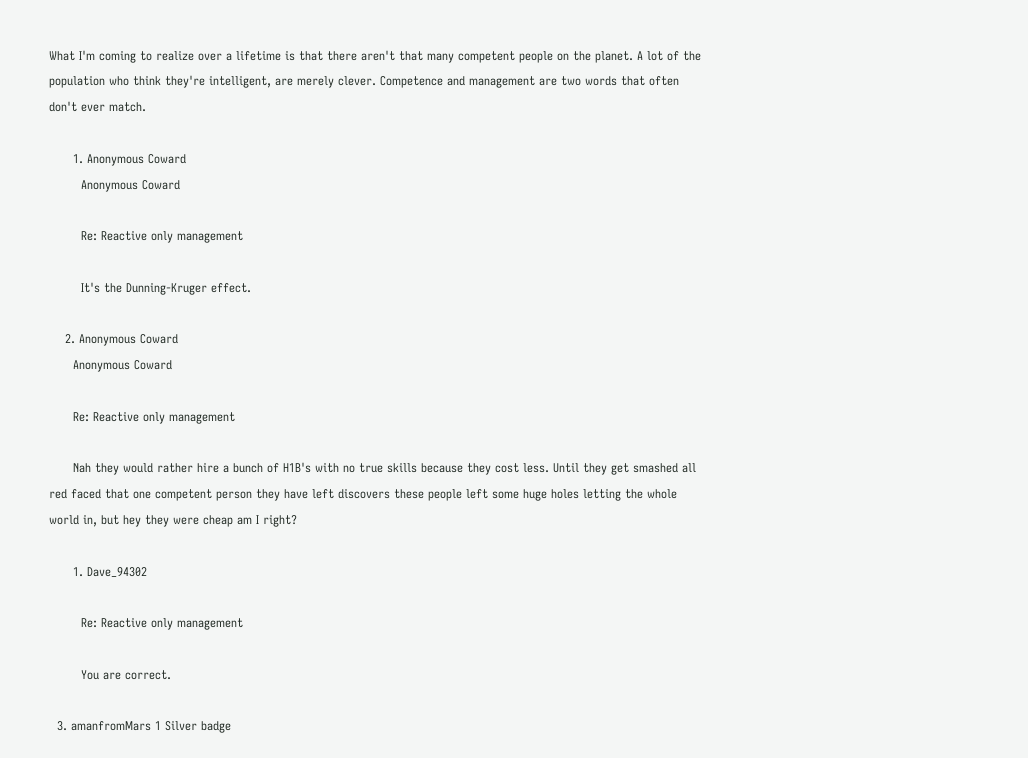What I'm coming to realize over a lifetime is that there aren't that many competent people on the planet. A lot of the population who think they're intelligent, are merely clever. Competence and management are two words that often don't ever match.

      1. Anonymous Coward
        Anonymous Coward

        Re: Reactive only management

        It's the Dunning-Kruger effect.

    2. Anonymous Coward
      Anonymous Coward

      Re: Reactive only management

      Nah they would rather hire a bunch of H1B's with no true skills because they cost less. Until they get smashed all red faced that one competent person they have left discovers these people left some huge holes letting the whole world in, but hey they were cheap am I right?

      1. Dave_94302

        Re: Reactive only management

        You are correct.

  3. amanfromMars 1 Silver badge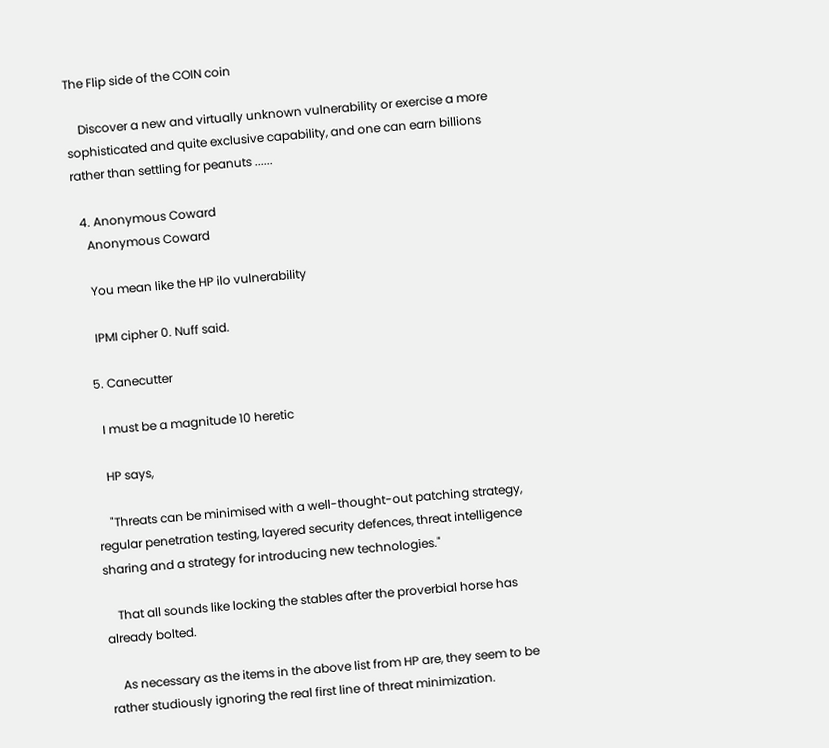The Flip side of the COIN coin

    Discover a new and virtually unknown vulnerability or exercise a more sophisticated and quite exclusive capability, and one can earn billions rather than settling for peanuts ......

  4. Anonymous Coward
    Anonymous Coward

    You mean like the HP ilo vulnerability

    IPMI cipher 0. Nuff said.

  5. Canecutter

    I must be a magnitude 10 heretic

    HP says,

    "Threats can be minimised with a well-thought-out patching strategy, regular penetration testing, layered security defences, threat intelligence sharing and a strategy for introducing new technologies."

    That all sounds like locking the stables after the proverbial horse has already bolted.

    As necessary as the items in the above list from HP are, they seem to be rather studiously ignoring the real first line of threat minimization.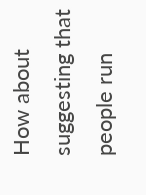How about suggesting that people run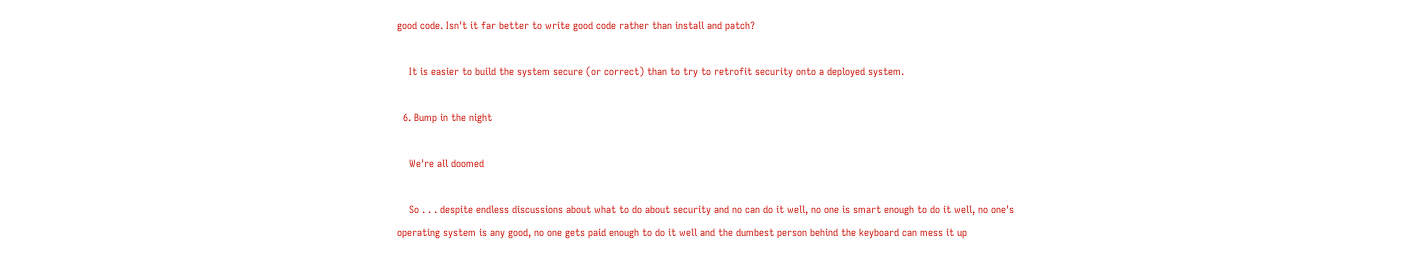good code. Isn't it far better to write good code rather than install and patch?

    It is easier to build the system secure (or correct) than to try to retrofit security onto a deployed system.

  6. Bump in the night

    We're all doomed

    So . . . despite endless discussions about what to do about security and no can do it well, no one is smart enough to do it well, no one's operating system is any good, no one gets paid enough to do it well and the dumbest person behind the keyboard can mess it up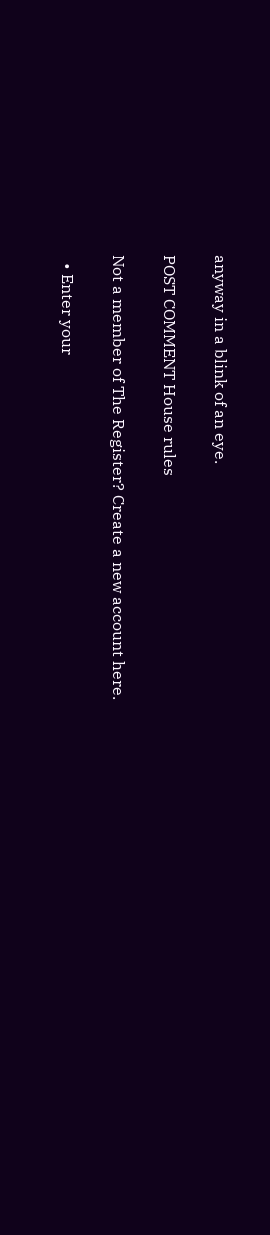anyway in a blink of an eye.

POST COMMENT House rules

Not a member of The Register? Create a new account here.

  • Enter your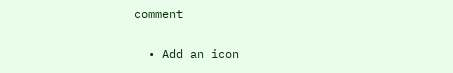comment

  • Add an icon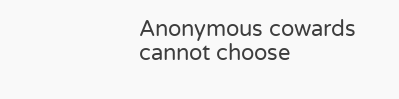Anonymous cowards cannot choose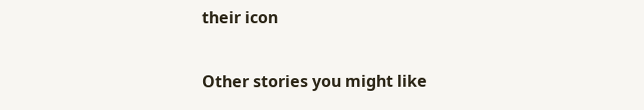their icon

Other stories you might like